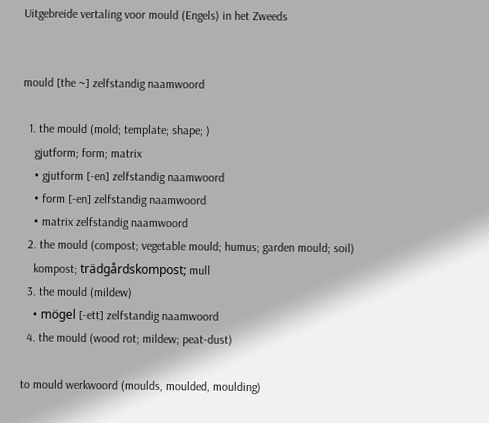Uitgebreide vertaling voor mould (Engels) in het Zweeds


mould [the ~] zelfstandig naamwoord

  1. the mould (mold; template; shape; )
    gjutform; form; matrix
    • gjutform [-en] zelfstandig naamwoord
    • form [-en] zelfstandig naamwoord
    • matrix zelfstandig naamwoord
  2. the mould (compost; vegetable mould; humus; garden mould; soil)
    kompost; trädgårdskompost; mull
  3. the mould (mildew)
    • mögel [-ett] zelfstandig naamwoord
  4. the mould (wood rot; mildew; peat-dust)

to mould werkwoord (moulds, moulded, moulding)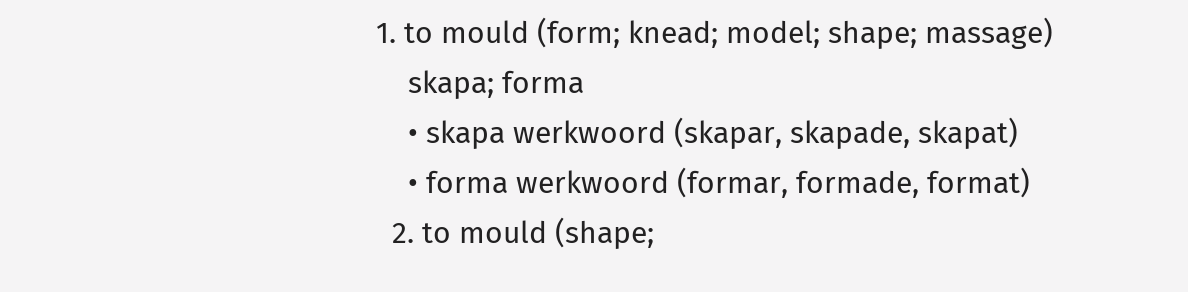1. to mould (form; knead; model; shape; massage)
    skapa; forma
    • skapa werkwoord (skapar, skapade, skapat)
    • forma werkwoord (formar, formade, format)
  2. to mould (shape;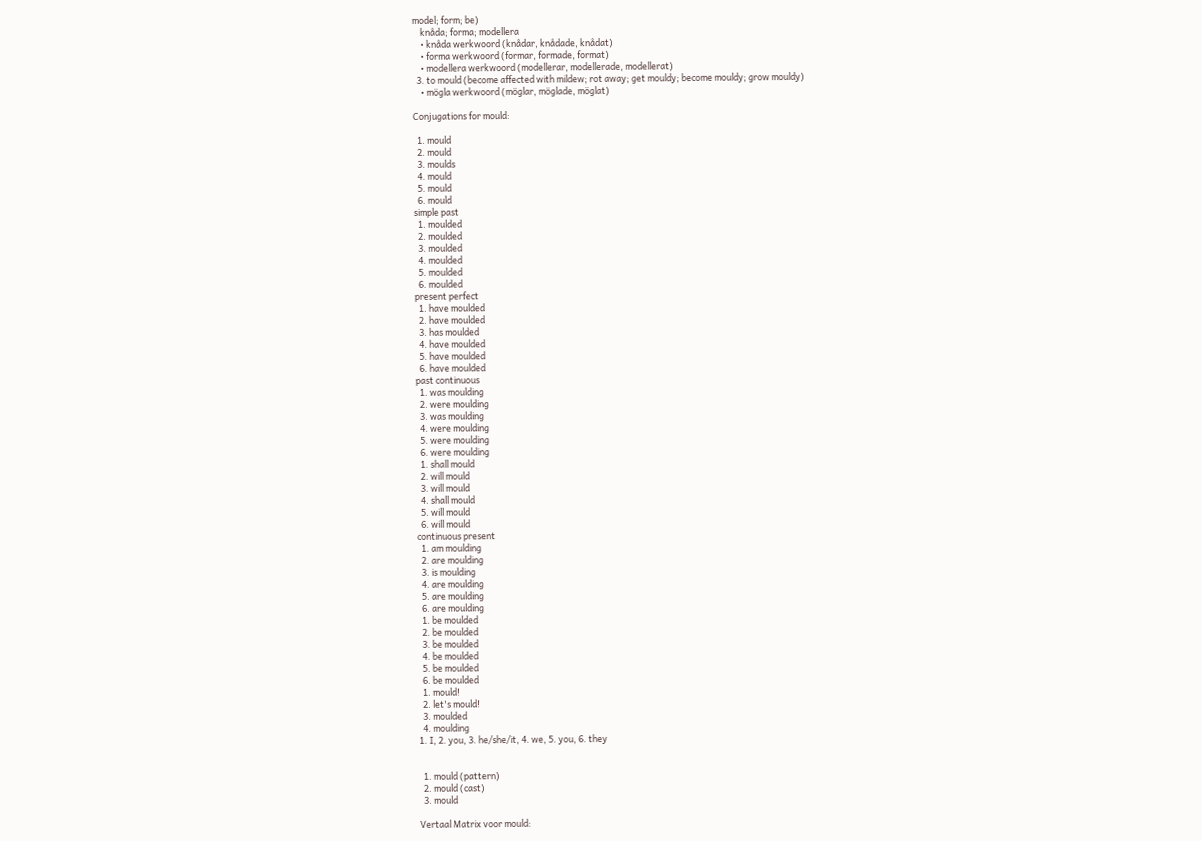model; form; be)
    knåda; forma; modellera
    • knåda werkwoord (knådar, knådade, knådat)
    • forma werkwoord (formar, formade, format)
    • modellera werkwoord (modellerar, modellerade, modellerat)
  3. to mould (become affected with mildew; rot away; get mouldy; become mouldy; grow mouldy)
    • mögla werkwoord (möglar, möglade, möglat)

Conjugations for mould:

  1. mould
  2. mould
  3. moulds
  4. mould
  5. mould
  6. mould
simple past
  1. moulded
  2. moulded
  3. moulded
  4. moulded
  5. moulded
  6. moulded
present perfect
  1. have moulded
  2. have moulded
  3. has moulded
  4. have moulded
  5. have moulded
  6. have moulded
past continuous
  1. was moulding
  2. were moulding
  3. was moulding
  4. were moulding
  5. were moulding
  6. were moulding
  1. shall mould
  2. will mould
  3. will mould
  4. shall mould
  5. will mould
  6. will mould
continuous present
  1. am moulding
  2. are moulding
  3. is moulding
  4. are moulding
  5. are moulding
  6. are moulding
  1. be moulded
  2. be moulded
  3. be moulded
  4. be moulded
  5. be moulded
  6. be moulded
  1. mould!
  2. let's mould!
  3. moulded
  4. moulding
1. I, 2. you, 3. he/she/it, 4. we, 5. you, 6. they


  1. mould (pattern)
  2. mould (cast)
  3. mould

Vertaal Matrix voor mould: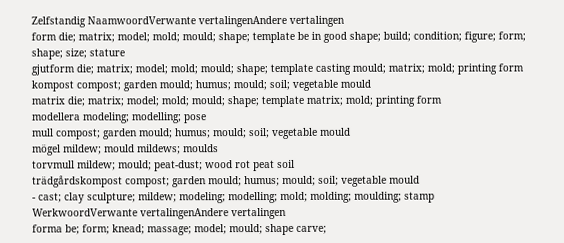Zelfstandig NaamwoordVerwante vertalingenAndere vertalingen
form die; matrix; model; mold; mould; shape; template be in good shape; build; condition; figure; form; shape; size; stature
gjutform die; matrix; model; mold; mould; shape; template casting mould; matrix; mold; printing form
kompost compost; garden mould; humus; mould; soil; vegetable mould
matrix die; matrix; model; mold; mould; shape; template matrix; mold; printing form
modellera modeling; modelling; pose
mull compost; garden mould; humus; mould; soil; vegetable mould
mögel mildew; mould mildews; moulds
torvmull mildew; mould; peat-dust; wood rot peat soil
trädgårdskompost compost; garden mould; humus; mould; soil; vegetable mould
- cast; clay sculpture; mildew; modeling; modelling; mold; molding; moulding; stamp
WerkwoordVerwante vertalingenAndere vertalingen
forma be; form; knead; massage; model; mould; shape carve;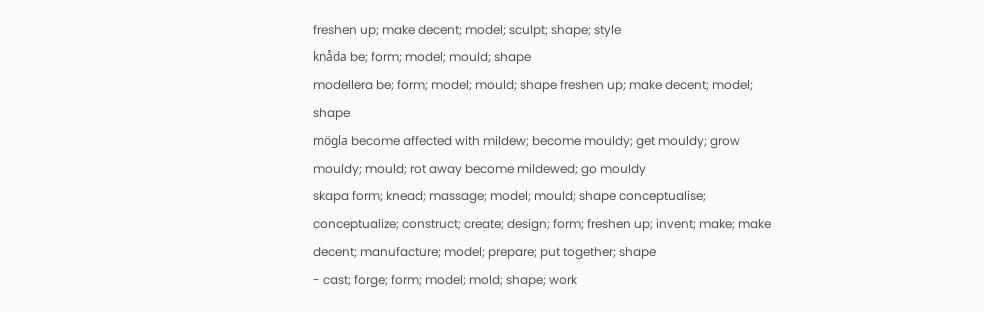freshen up; make decent; model; sculpt; shape; style
knåda be; form; model; mould; shape
modellera be; form; model; mould; shape freshen up; make decent; model; shape
mögla become affected with mildew; become mouldy; get mouldy; grow mouldy; mould; rot away become mildewed; go mouldy
skapa form; knead; massage; model; mould; shape conceptualise; conceptualize; construct; create; design; form; freshen up; invent; make; make decent; manufacture; model; prepare; put together; shape
- cast; forge; form; model; mold; shape; work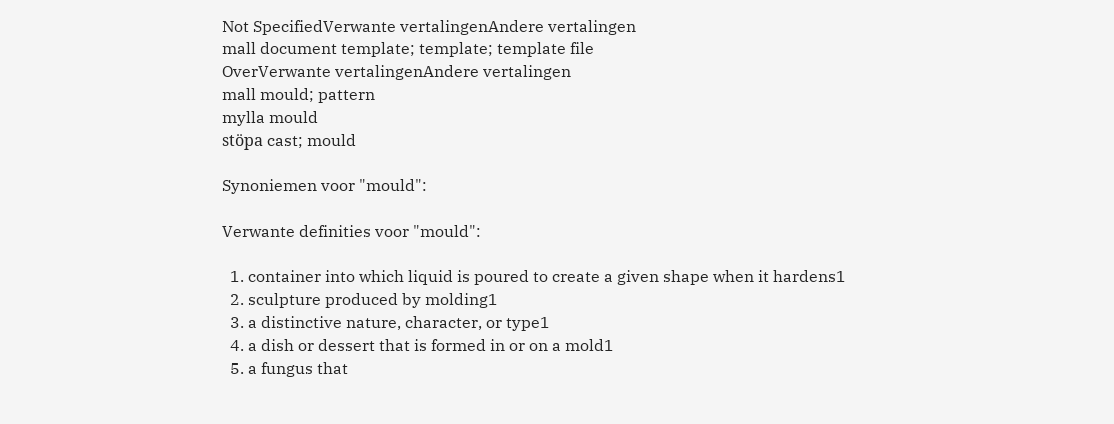Not SpecifiedVerwante vertalingenAndere vertalingen
mall document template; template; template file
OverVerwante vertalingenAndere vertalingen
mall mould; pattern
mylla mould
stöpa cast; mould

Synoniemen voor "mould":

Verwante definities voor "mould":

  1. container into which liquid is poured to create a given shape when it hardens1
  2. sculpture produced by molding1
  3. a distinctive nature, character, or type1
  4. a dish or dessert that is formed in or on a mold1
  5. a fungus that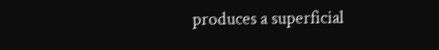produces a superficial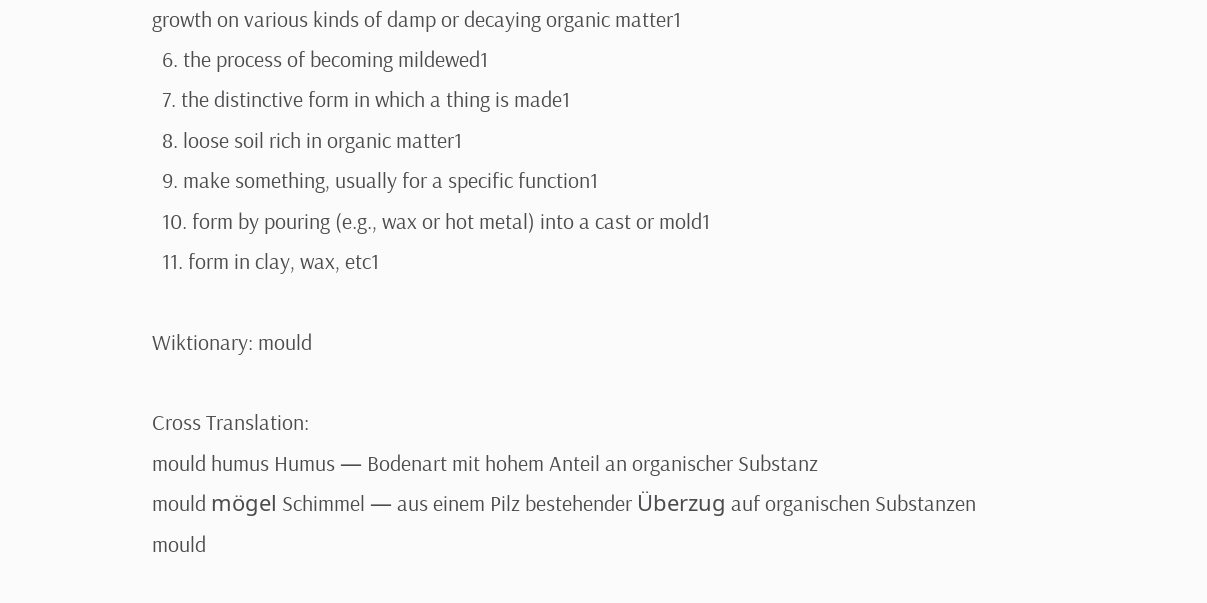growth on various kinds of damp or decaying organic matter1
  6. the process of becoming mildewed1
  7. the distinctive form in which a thing is made1
  8. loose soil rich in organic matter1
  9. make something, usually for a specific function1
  10. form by pouring (e.g., wax or hot metal) into a cast or mold1
  11. form in clay, wax, etc1

Wiktionary: mould

Cross Translation:
mould humus Humus — Bodenart mit hohem Anteil an organischer Substanz
mould mögel Schimmel — aus einem Pilz bestehender Überzug auf organischen Substanzen
mould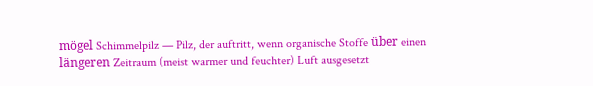mögel Schimmelpilz — Pilz, der auftritt, wenn organische Stoffe über einen längeren Zeitraum (meist warmer und feuchter) Luft ausgesetzt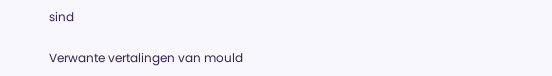sind

Verwante vertalingen van mould